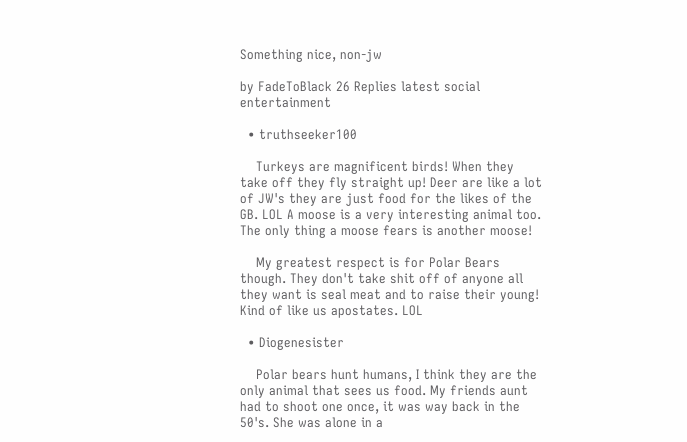Something nice, non-jw

by FadeToBlack 26 Replies latest social entertainment

  • truthseeker100

    Turkeys are magnificent birds! When they take off they fly straight up! Deer are like a lot of JW's they are just food for the likes of the GB. LOL A moose is a very interesting animal too. The only thing a moose fears is another moose!

    My greatest respect is for Polar Bears though. They don't take shit off of anyone all they want is seal meat and to raise their young! Kind of like us apostates. LOL

  • Diogenesister

    Polar bears hunt humans, I think they are the only animal that sees us food. My friends aunt had to shoot one once, it was way back in the 50's. She was alone in a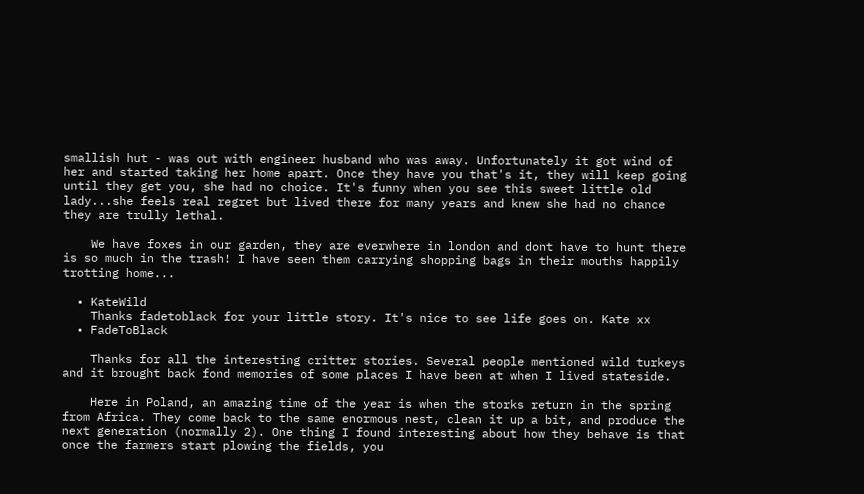smallish hut - was out with engineer husband who was away. Unfortunately it got wind of her and started taking her home apart. Once they have you that's it, they will keep going until they get you, she had no choice. It's funny when you see this sweet little old lady...she feels real regret but lived there for many years and knew she had no chance they are trully lethal.

    We have foxes in our garden, they are everwhere in london and dont have to hunt there is so much in the trash! I have seen them carrying shopping bags in their mouths happily trotting home...

  • KateWild
    Thanks fadetoblack for your little story. It's nice to see life goes on. Kate xx
  • FadeToBlack

    Thanks for all the interesting critter stories. Several people mentioned wild turkeys and it brought back fond memories of some places I have been at when I lived stateside.

    Here in Poland, an amazing time of the year is when the storks return in the spring from Africa. They come back to the same enormous nest, clean it up a bit, and produce the next generation (normally 2). One thing I found interesting about how they behave is that once the farmers start plowing the fields, you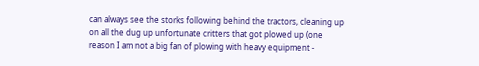can always see the storks following behind the tractors, cleaning up on all the dug up unfortunate critters that got plowed up (one reason I am not a big fan of plowing with heavy equipment -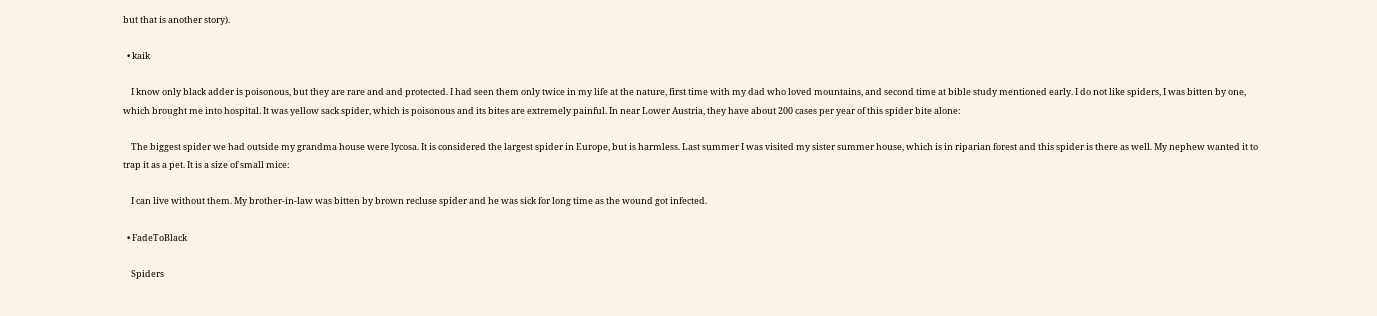but that is another story).

  • kaik

    I know only black adder is poisonous, but they are rare and and protected. I had seen them only twice in my life at the nature, first time with my dad who loved mountains, and second time at bible study mentioned early. I do not like spiders, I was bitten by one, which brought me into hospital. It was yellow sack spider, which is poisonous and its bites are extremely painful. In near Lower Austria, they have about 200 cases per year of this spider bite alone:

    The biggest spider we had outside my grandma house were lycosa. It is considered the largest spider in Europe, but is harmless. Last summer I was visited my sister summer house, which is in riparian forest and this spider is there as well. My nephew wanted it to trap it as a pet. It is a size of small mice:

    I can live without them. My brother-in-law was bitten by brown recluse spider and he was sick for long time as the wound got infected.

  • FadeToBlack

    Spiders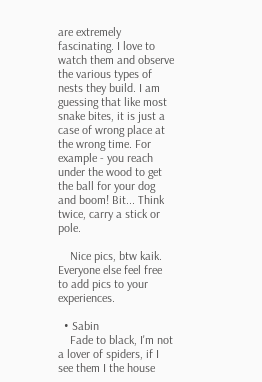are extremely fascinating. I love to watch them and observe the various types of nests they build. I am guessing that like most snake bites, it is just a case of wrong place at the wrong time. For example - you reach under the wood to get the ball for your dog and boom! Bit... Think twice, carry a stick or pole.

    Nice pics, btw kaik. Everyone else feel free to add pics to your experiences.

  • Sabin
    Fade to black, I'm not a lover of spiders, if I see them I the house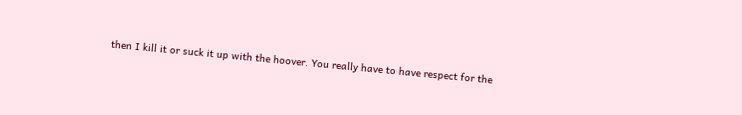then I kill it or suck it up with the hoover. You really have to have respect for the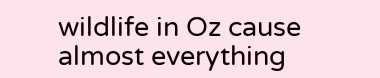wildlife in Oz cause almost everything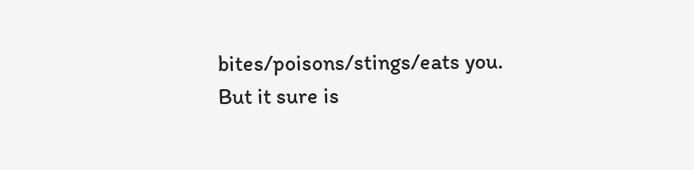bites/poisons/stings/eats you. But it sure is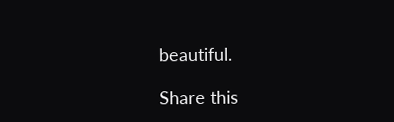beautiful.

Share this